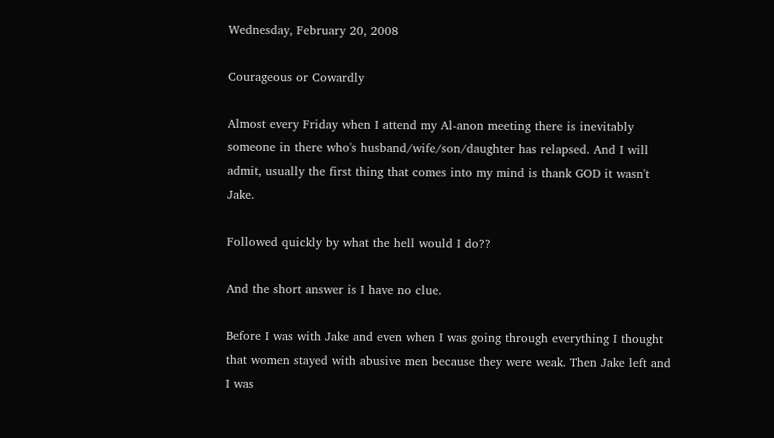Wednesday, February 20, 2008

Courageous or Cowardly

Almost every Friday when I attend my Al-anon meeting there is inevitably someone in there who's husband/wife/son/daughter has relapsed. And I will admit, usually the first thing that comes into my mind is thank GOD it wasn't Jake.

Followed quickly by what the hell would I do??

And the short answer is I have no clue.

Before I was with Jake and even when I was going through everything I thought that women stayed with abusive men because they were weak. Then Jake left and I was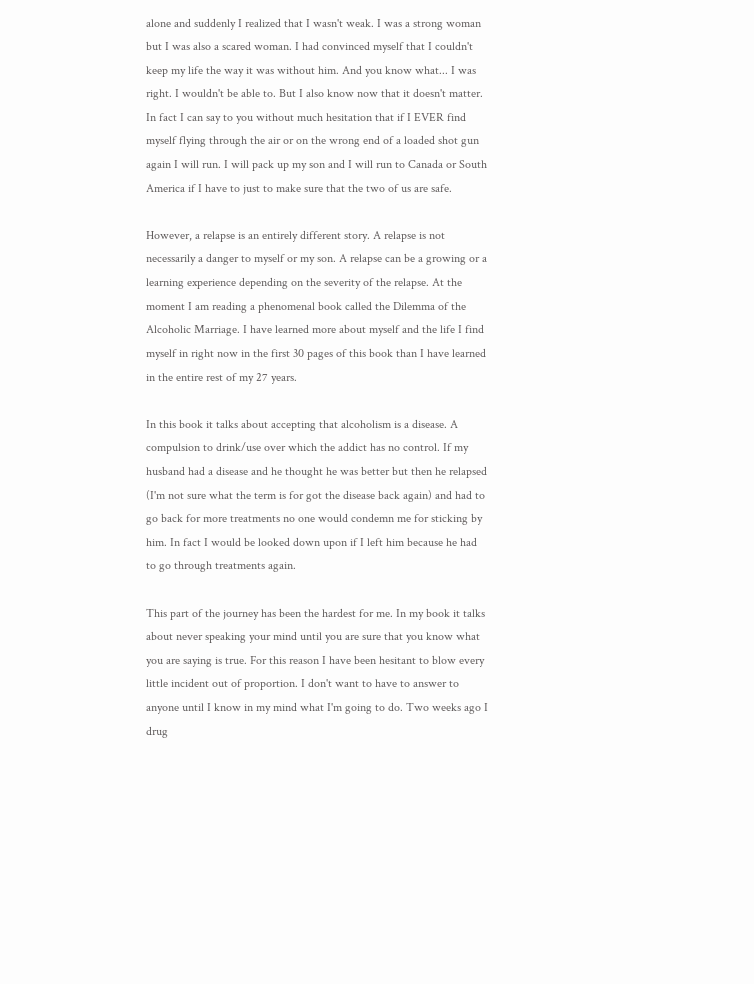alone and suddenly I realized that I wasn't weak. I was a strong woman but I was also a scared woman. I had convinced myself that I couldn't keep my life the way it was without him. And you know what... I was right. I wouldn't be able to. But I also know now that it doesn't matter. In fact I can say to you without much hesitation that if I EVER find myself flying through the air or on the wrong end of a loaded shot gun again I will run. I will pack up my son and I will run to Canada or South America if I have to just to make sure that the two of us are safe.

However, a relapse is an entirely different story. A relapse is not necessarily a danger to myself or my son. A relapse can be a growing or a learning experience depending on the severity of the relapse. At the moment I am reading a phenomenal book called the Dilemma of the Alcoholic Marriage. I have learned more about myself and the life I find myself in right now in the first 30 pages of this book than I have learned in the entire rest of my 27 years.

In this book it talks about accepting that alcoholism is a disease. A compulsion to drink/use over which the addict has no control. If my husband had a disease and he thought he was better but then he relapsed (I'm not sure what the term is for got the disease back again) and had to go back for more treatments no one would condemn me for sticking by him. In fact I would be looked down upon if I left him because he had to go through treatments again.

This part of the journey has been the hardest for me. In my book it talks about never speaking your mind until you are sure that you know what you are saying is true. For this reason I have been hesitant to blow every little incident out of proportion. I don't want to have to answer to anyone until I know in my mind what I'm going to do. Two weeks ago I drug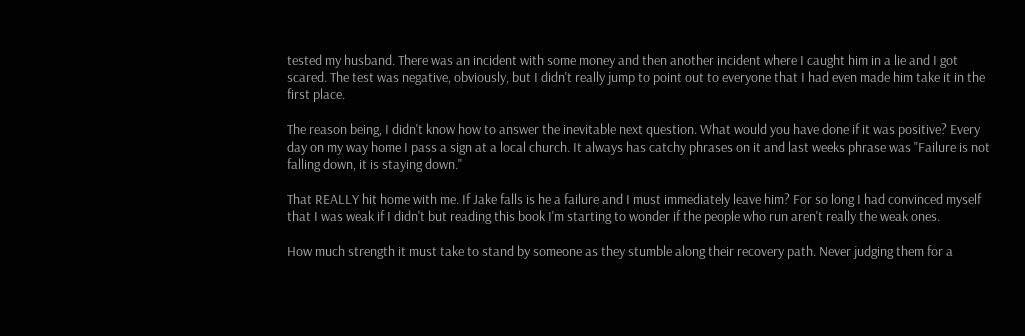tested my husband. There was an incident with some money and then another incident where I caught him in a lie and I got scared. The test was negative, obviously, but I didn't really jump to point out to everyone that I had even made him take it in the first place.

The reason being, I didn't know how to answer the inevitable next question. What would you have done if it was positive? Every day on my way home I pass a sign at a local church. It always has catchy phrases on it and last weeks phrase was "Failure is not falling down, it is staying down."

That REALLY hit home with me. If Jake falls is he a failure and I must immediately leave him? For so long I had convinced myself that I was weak if I didn't but reading this book I'm starting to wonder if the people who run aren't really the weak ones.

How much strength it must take to stand by someone as they stumble along their recovery path. Never judging them for a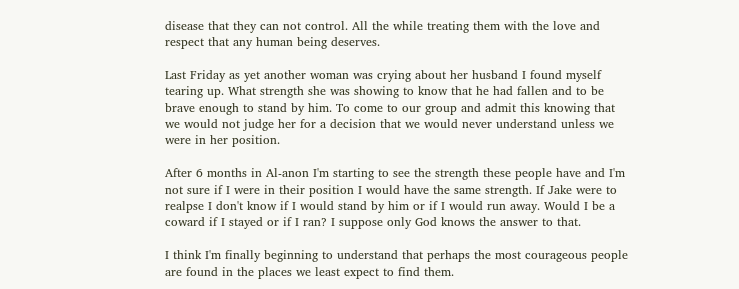disease that they can not control. All the while treating them with the love and respect that any human being deserves.

Last Friday as yet another woman was crying about her husband I found myself tearing up. What strength she was showing to know that he had fallen and to be brave enough to stand by him. To come to our group and admit this knowing that we would not judge her for a decision that we would never understand unless we were in her position.

After 6 months in Al-anon I'm starting to see the strength these people have and I'm not sure if I were in their position I would have the same strength. If Jake were to realpse I don't know if I would stand by him or if I would run away. Would I be a coward if I stayed or if I ran? I suppose only God knows the answer to that.

I think I'm finally beginning to understand that perhaps the most courageous people are found in the places we least expect to find them.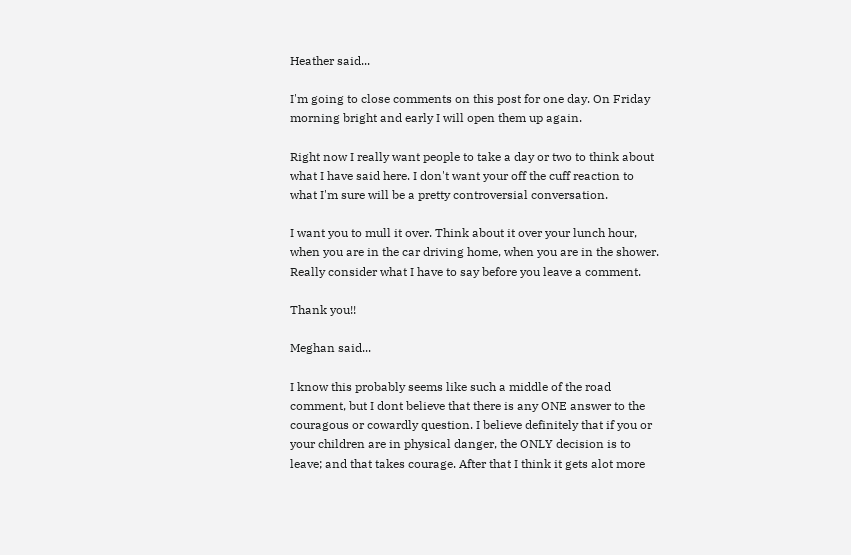Heather said...

I'm going to close comments on this post for one day. On Friday morning bright and early I will open them up again.

Right now I really want people to take a day or two to think about what I have said here. I don't want your off the cuff reaction to what I'm sure will be a pretty controversial conversation.

I want you to mull it over. Think about it over your lunch hour, when you are in the car driving home, when you are in the shower. Really consider what I have to say before you leave a comment.

Thank you!!

Meghan said...

I know this probably seems like such a middle of the road comment, but I dont believe that there is any ONE answer to the couragous or cowardly question. I believe definitely that if you or your children are in physical danger, the ONLY decision is to leave; and that takes courage. After that I think it gets alot more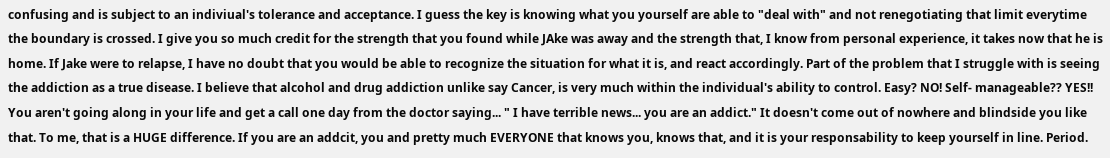confusing and is subject to an indiviual's tolerance and acceptance. I guess the key is knowing what you yourself are able to "deal with" and not renegotiating that limit everytime the boundary is crossed. I give you so much credit for the strength that you found while JAke was away and the strength that, I know from personal experience, it takes now that he is home. If Jake were to relapse, I have no doubt that you would be able to recognize the situation for what it is, and react accordingly. Part of the problem that I struggle with is seeing the addiction as a true disease. I believe that alcohol and drug addiction unlike say Cancer, is very much within the individual's ability to control. Easy? NO! Self- manageable?? YES!! You aren't going along in your life and get a call one day from the doctor saying... " I have terrible news... you are an addict." It doesn't come out of nowhere and blindside you like that. To me, that is a HUGE difference. If you are an addcit, you and pretty much EVERYONE that knows you, knows that, and it is your responsability to keep yourself in line. Period.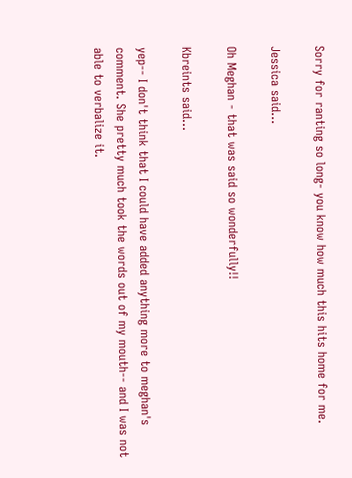Sorry for ranting so long- you know how much this hits home for me.

Jessica said...

Oh Meghan - that was said so wonderfully!!

Kbreints said...

yep-- I don't think that I could have added anything more to meghan's comment. She pretty much took the words out of my mouth-- and I was not able to verbalize it.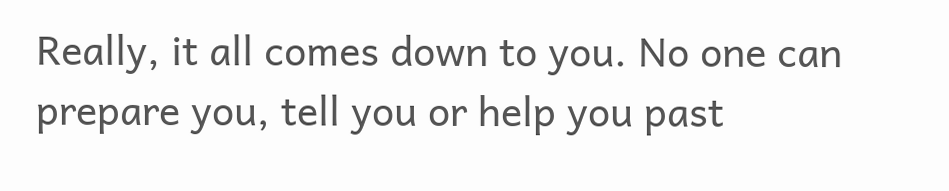Really, it all comes down to you. No one can prepare you, tell you or help you past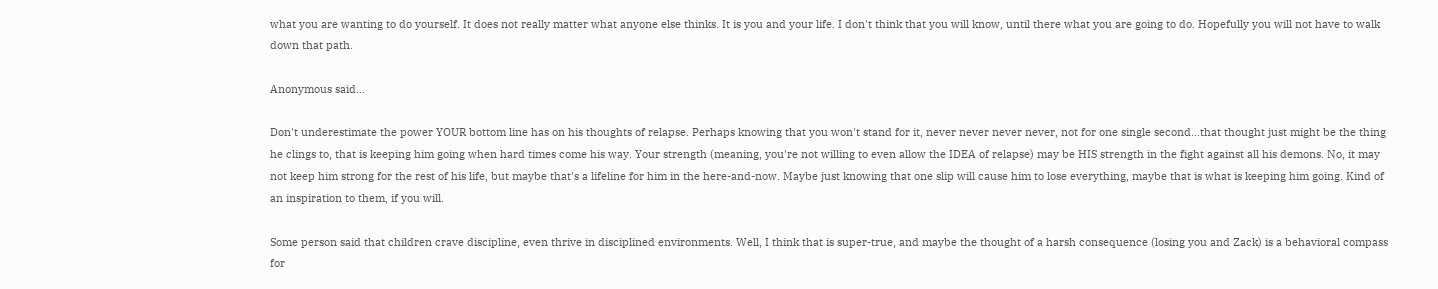what you are wanting to do yourself. It does not really matter what anyone else thinks. It is you and your life. I don't think that you will know, until there what you are going to do. Hopefully you will not have to walk down that path.

Anonymous said...

Don't underestimate the power YOUR bottom line has on his thoughts of relapse. Perhaps knowing that you won't stand for it, never never never never, not for one single second...that thought just might be the thing he clings to, that is keeping him going when hard times come his way. Your strength (meaning, you're not willing to even allow the IDEA of relapse) may be HIS strength in the fight against all his demons. No, it may not keep him strong for the rest of his life, but maybe that's a lifeline for him in the here-and-now. Maybe just knowing that one slip will cause him to lose everything, maybe that is what is keeping him going. Kind of an inspiration to them, if you will.

Some person said that children crave discipline, even thrive in disciplined environments. Well, I think that is super-true, and maybe the thought of a harsh consequence (losing you and Zack) is a behavioral compass for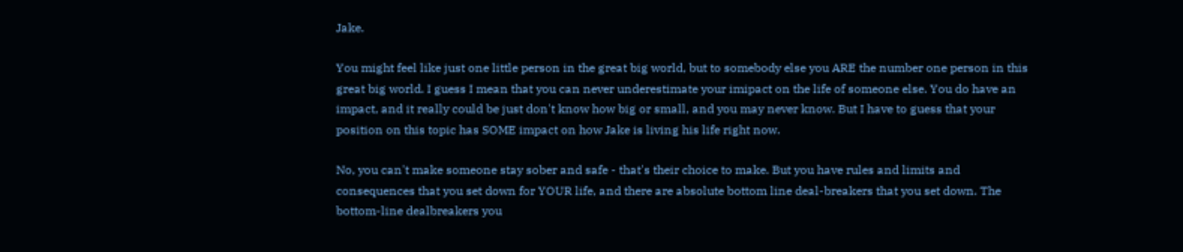Jake.

You might feel like just one little person in the great big world, but to somebody else you ARE the number one person in this great big world. I guess I mean that you can never underestimate your imipact on the life of someone else. You do have an impact, and it really could be just don't know how big or small, and you may never know. But I have to guess that your position on this topic has SOME impact on how Jake is living his life right now.

No, you can't make someone stay sober and safe - that's their choice to make. But you have rules and limits and consequences that you set down for YOUR life, and there are absolute bottom line deal-breakers that you set down. The bottom-line dealbreakers you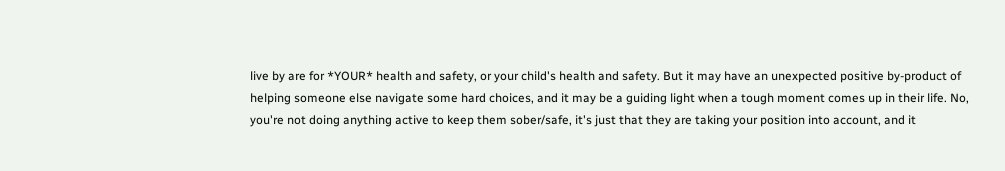live by are for *YOUR* health and safety, or your child's health and safety. But it may have an unexpected positive by-product of helping someone else navigate some hard choices, and it may be a guiding light when a tough moment comes up in their life. No, you're not doing anything active to keep them sober/safe, it's just that they are taking your position into account, and it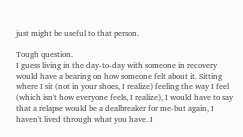just might be useful to that person.

Tough question.
I guess living in the day-to-day with someone in recovery would have a bearing on how someone felt about it. Sitting where I sit (not in your shoes, I realize) feeling the way I feel (which isn't how everyone feels, I realize), I would have to say that a relapse would be a dealbreaker for me-but again, I haven't lived through what you have. I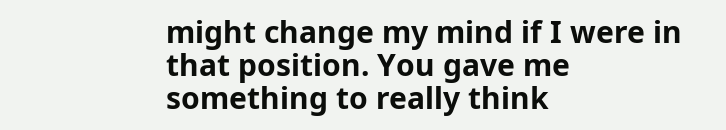might change my mind if I were in that position. You gave me something to really think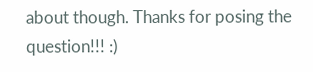about though. Thanks for posing the question!!! :)